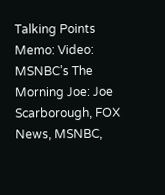Talking Points Memo: Video: MSNBC’s The Morning Joe: Joe Scarborough, FOX News, MSNBC,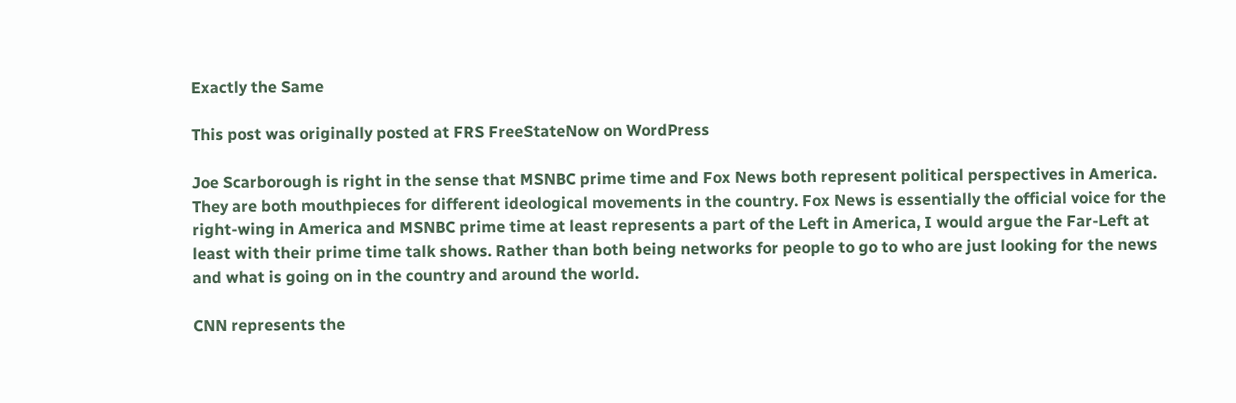Exactly the Same

This post was originally posted at FRS FreeStateNow on WordPress

Joe Scarborough is right in the sense that MSNBC prime time and Fox News both represent political perspectives in America. They are both mouthpieces for different ideological movements in the country. Fox News is essentially the official voice for the right-wing in America and MSNBC prime time at least represents a part of the Left in America, I would argue the Far-Left at least with their prime time talk shows. Rather than both being networks for people to go to who are just looking for the news and what is going on in the country and around the world.

CNN represents the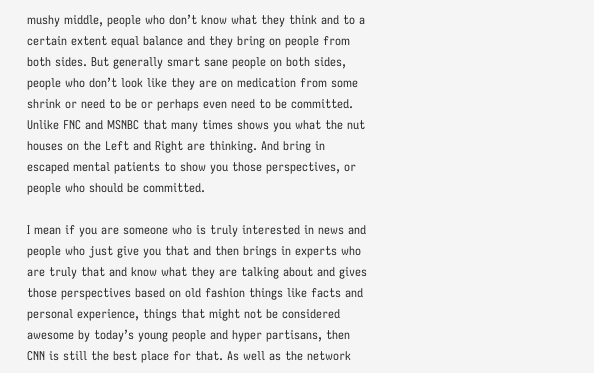mushy middle, people who don’t know what they think and to a certain extent equal balance and they bring on people from both sides. But generally smart sane people on both sides, people who don’t look like they are on medication from some shrink or need to be or perhaps even need to be committed. Unlike FNC and MSNBC that many times shows you what the nut houses on the Left and Right are thinking. And bring in escaped mental patients to show you those perspectives, or people who should be committed.

I mean if you are someone who is truly interested in news and people who just give you that and then brings in experts who are truly that and know what they are talking about and gives those perspectives based on old fashion things like facts and personal experience, things that might not be considered awesome by today’s young people and hyper partisans, then CNN is still the best place for that. As well as the network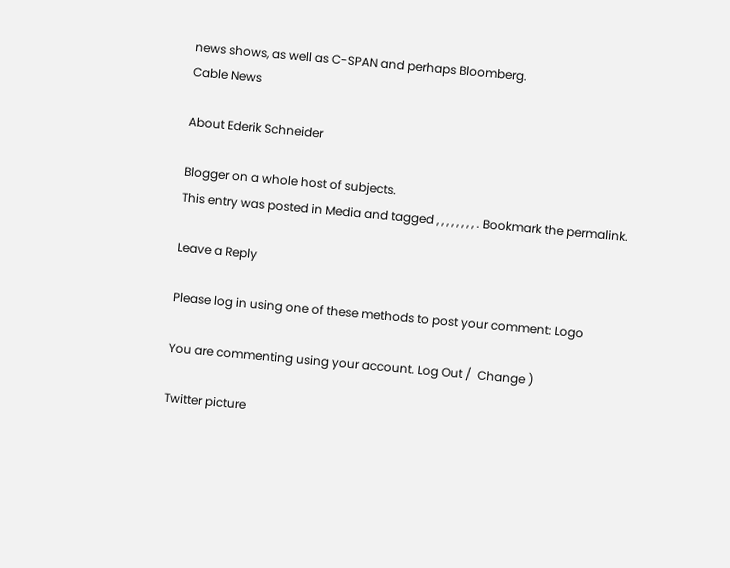news shows, as well as C-SPAN and perhaps Bloomberg.
Cable News

About Ederik Schneider

Blogger on a whole host of subjects.
This entry was posted in Media and tagged , , , , , , , , . Bookmark the permalink.

Leave a Reply

Please log in using one of these methods to post your comment: Logo

You are commenting using your account. Log Out /  Change )

Twitter picture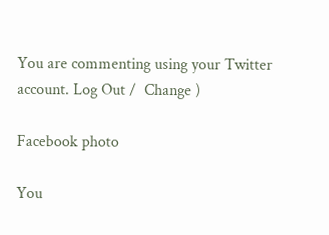You are commenting using your Twitter account. Log Out /  Change )

Facebook photo

You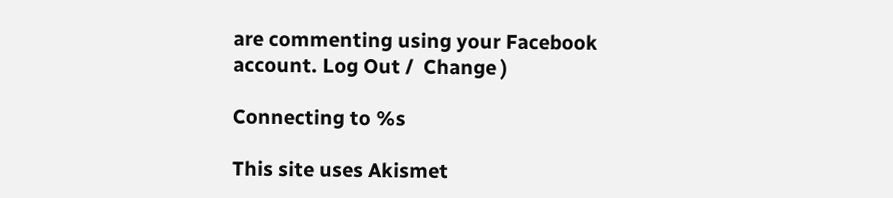are commenting using your Facebook account. Log Out /  Change )

Connecting to %s

This site uses Akismet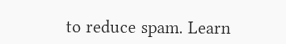to reduce spam. Learn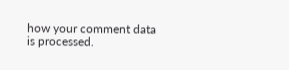how your comment data is processed.